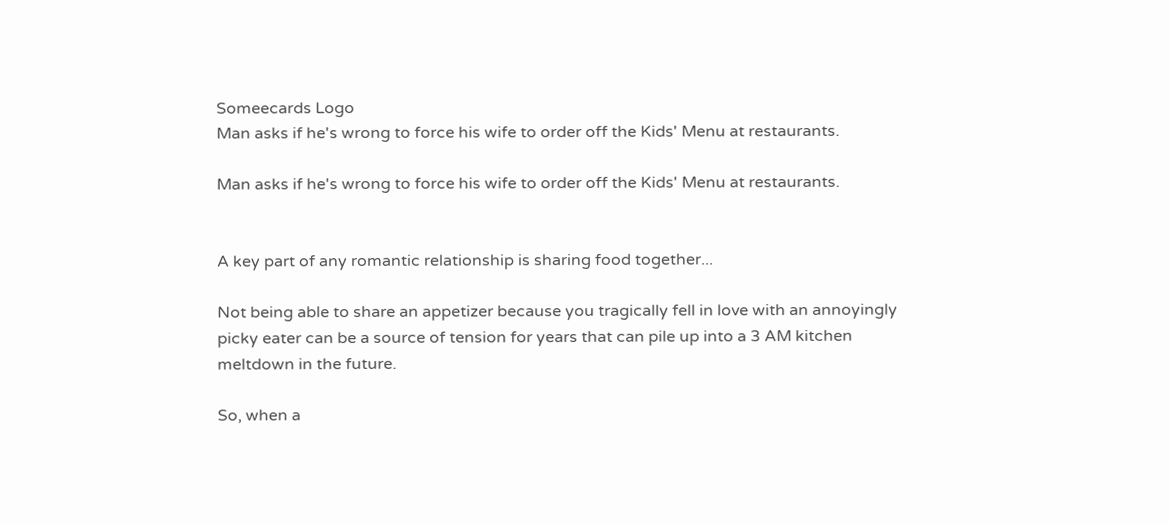Someecards Logo
Man asks if he's wrong to force his wife to order off the Kids' Menu at restaurants.

Man asks if he's wrong to force his wife to order off the Kids' Menu at restaurants.


A key part of any romantic relationship is sharing food together...

Not being able to share an appetizer because you tragically fell in love with an annoyingly picky eater can be a source of tension for years that can pile up into a 3 AM kitchen meltdown in the future.

So, when a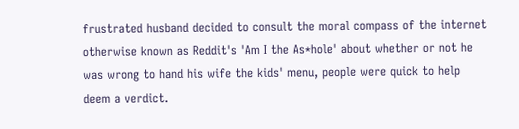frustrated husband decided to consult the moral compass of the internet otherwise known as Reddit's 'Am I the As*hole' about whether or not he was wrong to hand his wife the kids' menu, people were quick to help deem a verdict.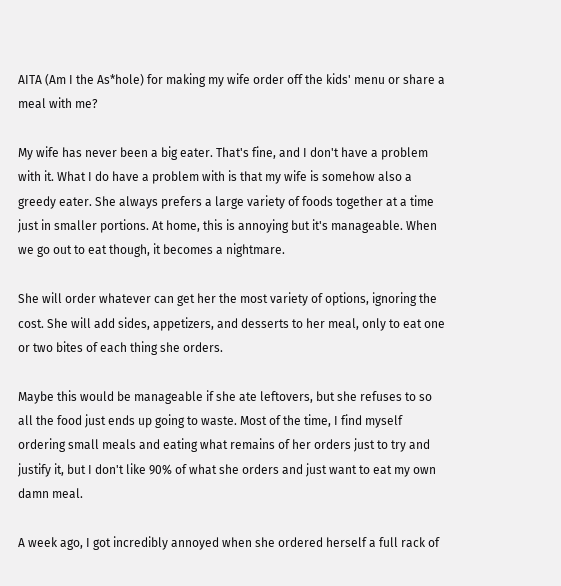AITA (Am I the As*hole) for making my wife order off the kids' menu or share a meal with me?

My wife has never been a big eater. That's fine, and I don't have a problem with it. What I do have a problem with is that my wife is somehow also a greedy eater. She always prefers a large variety of foods together at a time just in smaller portions. At home, this is annoying but it's manageable. When we go out to eat though, it becomes a nightmare.

She will order whatever can get her the most variety of options, ignoring the cost. She will add sides, appetizers, and desserts to her meal, only to eat one or two bites of each thing she orders.

Maybe this would be manageable if she ate leftovers, but she refuses to so all the food just ends up going to waste. Most of the time, I find myself ordering small meals and eating what remains of her orders just to try and justify it, but I don't like 90% of what she orders and just want to eat my own damn meal.

A week ago, I got incredibly annoyed when she ordered herself a full rack of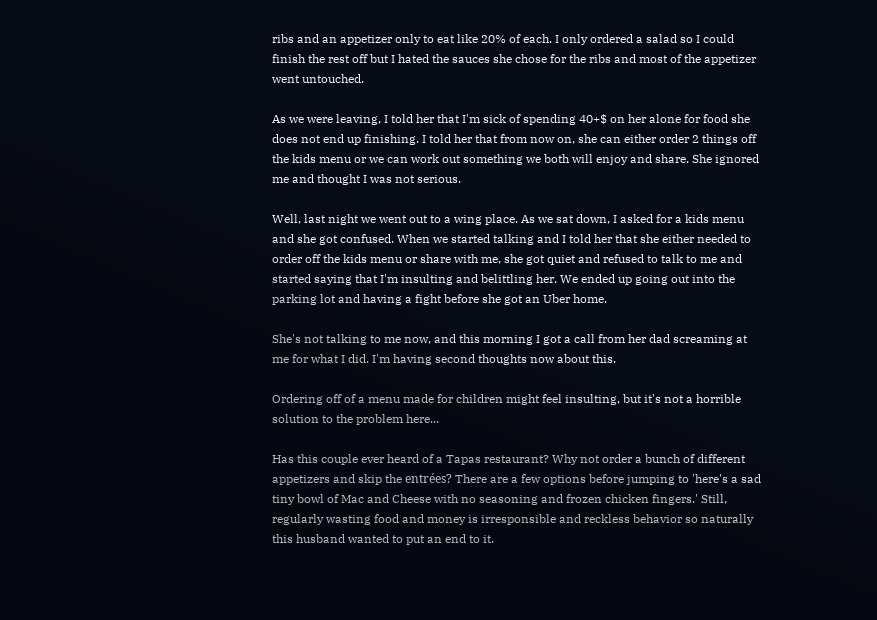ribs and an appetizer only to eat like 20% of each. I only ordered a salad so I could finish the rest off but I hated the sauces she chose for the ribs and most of the appetizer went untouched.

As we were leaving, I told her that I'm sick of spending 40+$ on her alone for food she does not end up finishing. I told her that from now on, she can either order 2 things off the kids menu or we can work out something we both will enjoy and share. She ignored me and thought I was not serious.

Well, last night we went out to a wing place. As we sat down, I asked for a kids menu and she got confused. When we started talking and I told her that she either needed to order off the kids menu or share with me, she got quiet and refused to talk to me and started saying that I'm insulting and belittling her. We ended up going out into the parking lot and having a fight before she got an Uber home.

She's not talking to me now, and this morning I got a call from her dad screaming at me for what I did. I'm having second thoughts now about this.

Ordering off of a menu made for children might feel insulting, but it's not a horrible solution to the problem here...

Has this couple ever heard of a Tapas restaurant? Why not order a bunch of different appetizers and skip the entrées? There are a few options before jumping to 'here's a sad tiny bowl of Mac and Cheese with no seasoning and frozen chicken fingers.' Still, regularly wasting food and money is irresponsible and reckless behavior so naturally this husband wanted to put an end to it.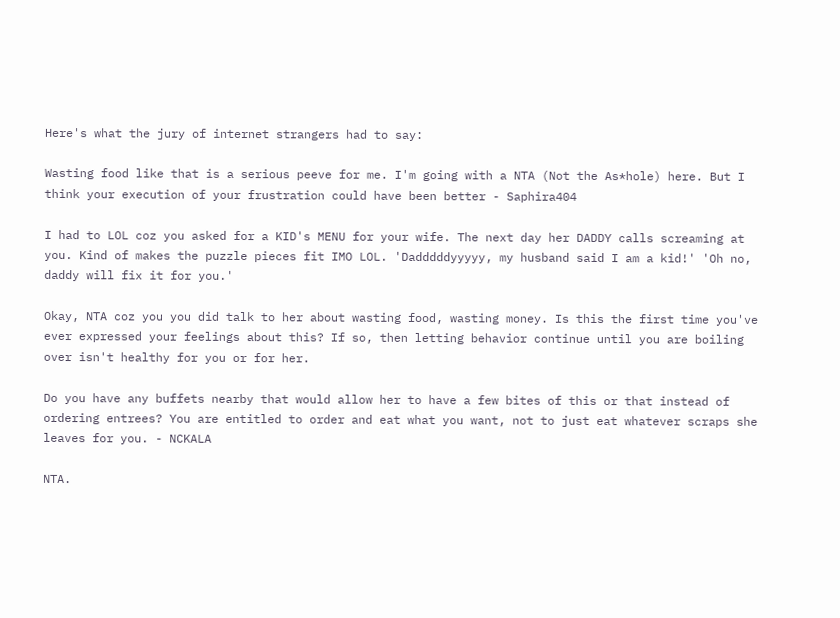Here's what the jury of internet strangers had to say:

Wasting food like that is a serious peeve for me. I'm going with a NTA (Not the As*hole) here. But I think your execution of your frustration could have been better - Saphira404

I had to LOL coz you asked for a KID's MENU for your wife. The next day her DADDY calls screaming at you. Kind of makes the puzzle pieces fit IMO LOL. 'Dadddddyyyyy, my husband said I am a kid!' 'Oh no, daddy will fix it for you.'

Okay, NTA coz you you did talk to her about wasting food, wasting money. Is this the first time you've ever expressed your feelings about this? If so, then letting behavior continue until you are boiling over isn't healthy for you or for her.

Do you have any buffets nearby that would allow her to have a few bites of this or that instead of ordering entrees? You are entitled to order and eat what you want, not to just eat whatever scraps she leaves for you. - NCKALA

NTA.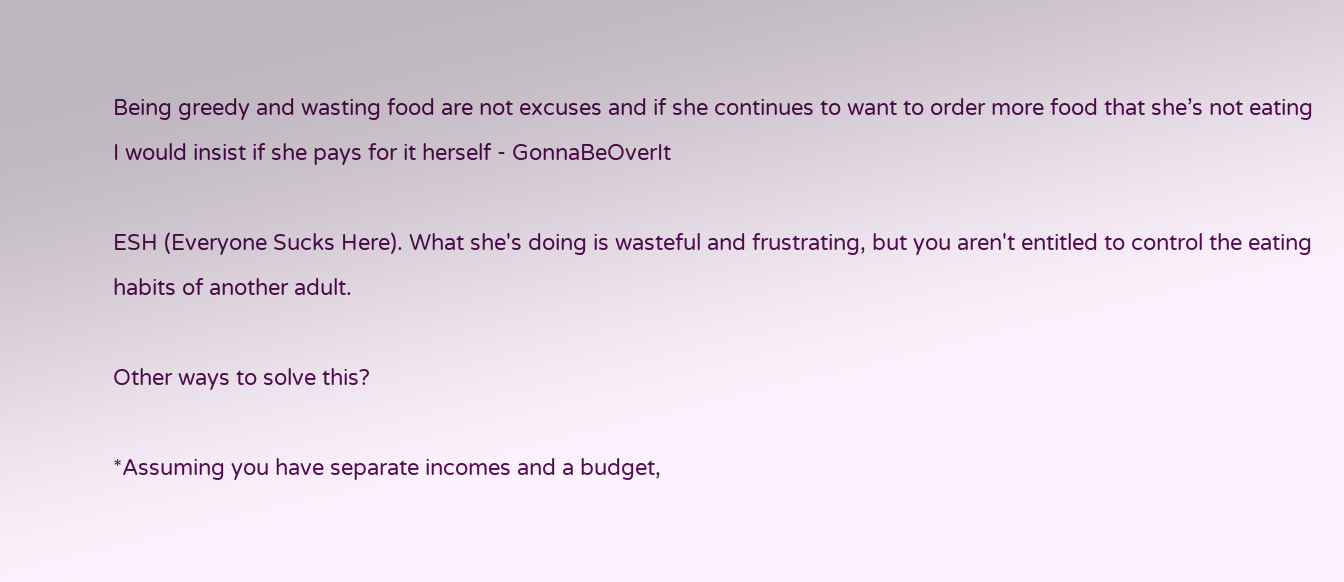Being greedy and wasting food are not excuses and if she continues to want to order more food that she’s not eating I would insist if she pays for it herself - GonnaBeOverIt

ESH (Everyone Sucks Here). What she's doing is wasteful and frustrating, but you aren't entitled to control the eating habits of another adult.

Other ways to solve this?

*Assuming you have separate incomes and a budget,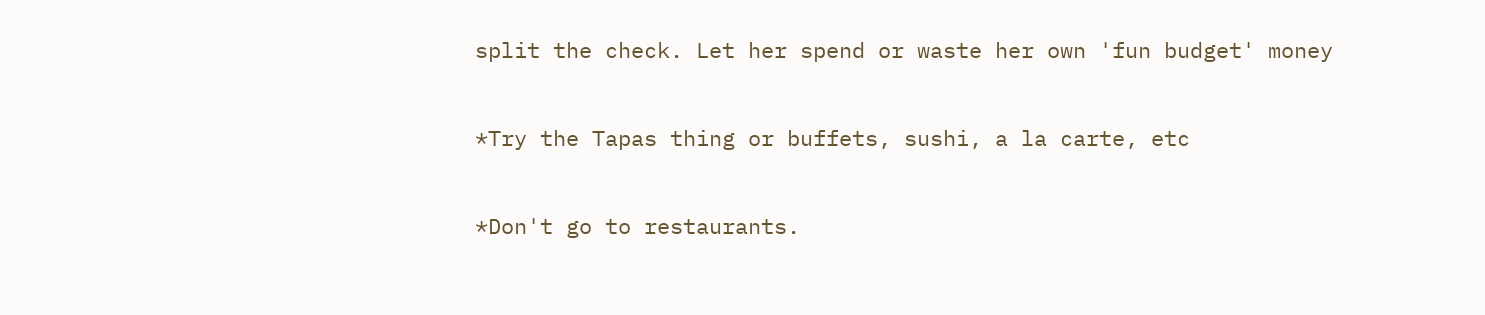split the check. Let her spend or waste her own 'fun budget' money

*Try the Tapas thing or buffets, sushi, a la carte, etc

*Don't go to restaurants.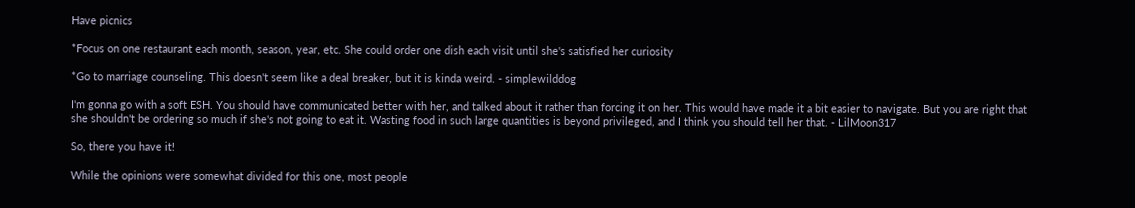Have picnics

*Focus on one restaurant each month, season, year, etc. She could order one dish each visit until she's satisfied her curiosity

*Go to marriage counseling. This doesn't seem like a deal breaker, but it is kinda weird. - simplewilddog

I'm gonna go with a soft ESH. You should have communicated better with her, and talked about it rather than forcing it on her. This would have made it a bit easier to navigate. But you are right that she shouldn't be ordering so much if she's not going to eat it. Wasting food in such large quantities is beyond privileged, and I think you should tell her that. - LilMoon317

So, there you have it!

While the opinions were somewhat divided for this one, most people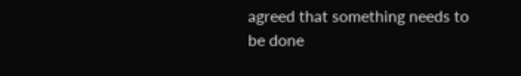agreed that something needs to be done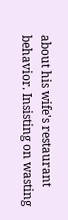about his wife's restaurant behavior. Insisting on wasting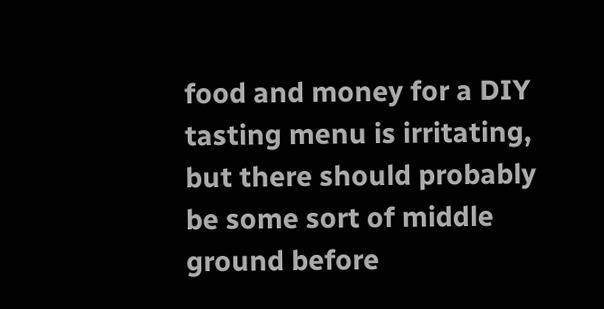food and money for a DIY tasting menu is irritating, but there should probably be some sort of middle ground before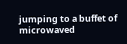jumping to a buffet of microwaved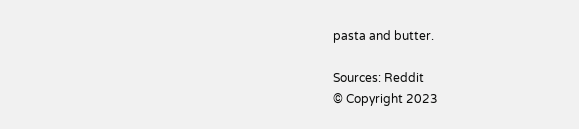pasta and butter.

Sources: Reddit
© Copyright 2023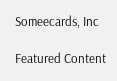Someecards, Inc

Featured Content